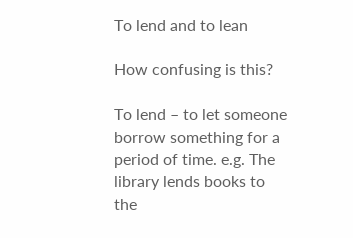To lend and to lean

How confusing is this?

To lend – to let someone borrow something for a period of time. e.g. The library lends books to the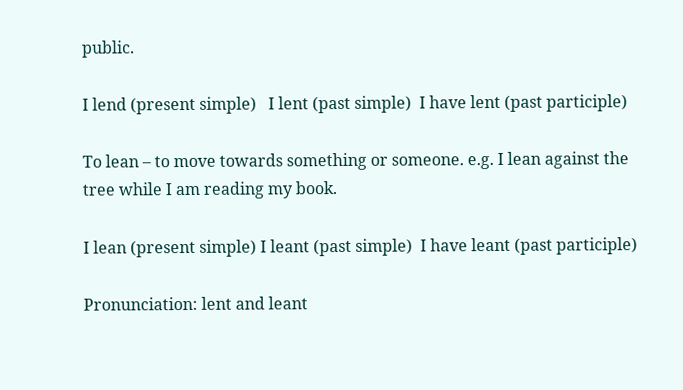public.

I lend (present simple)   I lent (past simple)  I have lent (past participle)

To lean – to move towards something or someone. e.g. I lean against the tree while I am reading my book.

I lean (present simple) I leant (past simple)  I have leant (past participle)

Pronunciation: lent and leant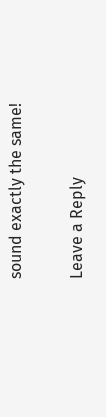sound exactly the same!


Leave a Reply